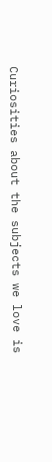Curiosities about the subjects we love is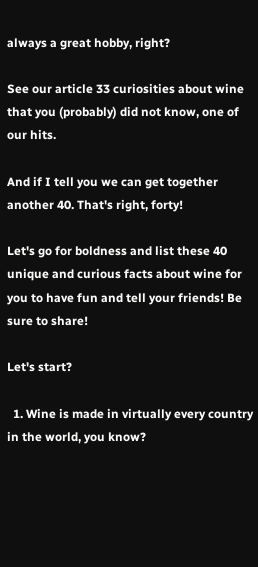always a great hobby, right?

See our article 33 curiosities about wine that you (probably) did not know, one of our hits.

And if I tell you we can get together another 40. That's right, forty!

Let's go for boldness and list these 40 unique and curious facts about wine for you to have fun and tell your friends! Be sure to share!

Let's start?

  1. Wine is made in virtually every country in the world, you know?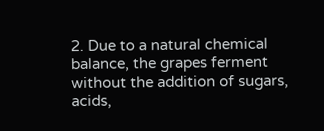2. Due to a natural chemical balance, the grapes ferment without the addition of sugars, acids,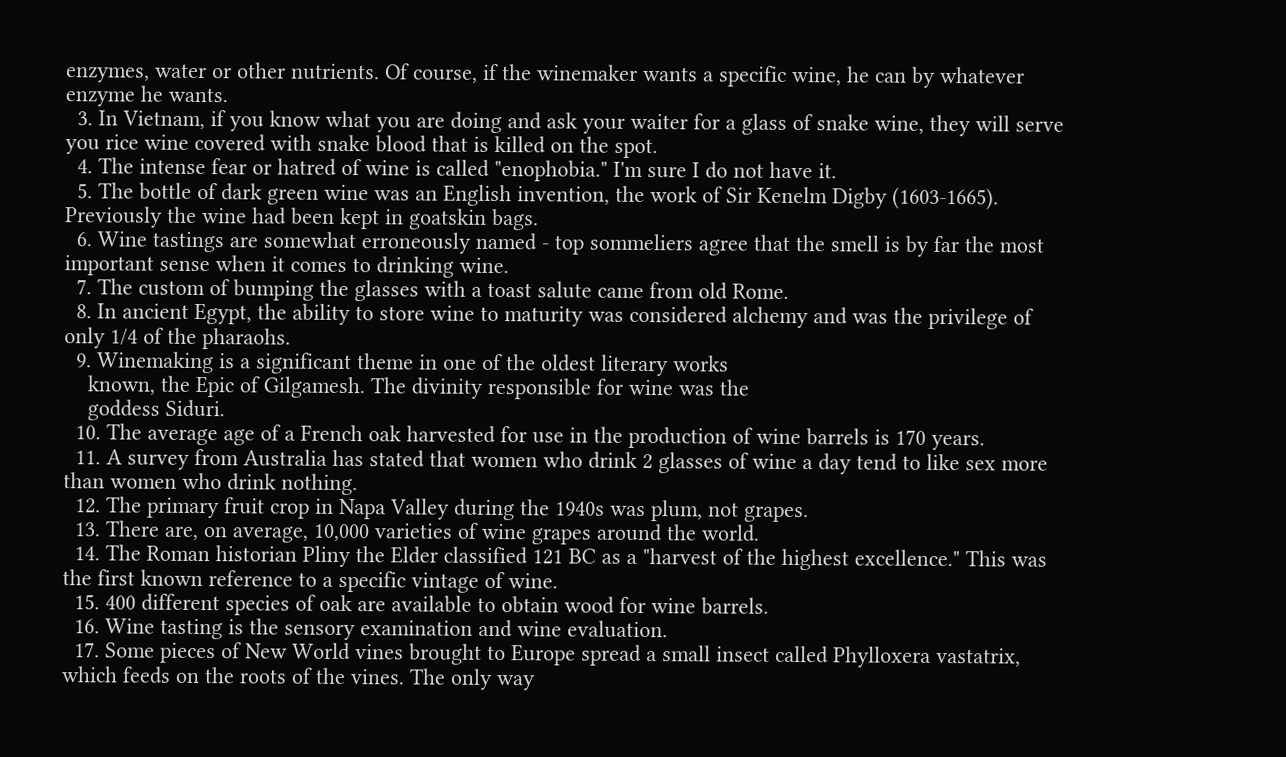enzymes, water or other nutrients. Of course, if the winemaker wants a specific wine, he can by whatever enzyme he wants.
  3. In Vietnam, if you know what you are doing and ask your waiter for a glass of snake wine, they will serve you rice wine covered with snake blood that is killed on the spot.
  4. The intense fear or hatred of wine is called "enophobia." I'm sure I do not have it.
  5. The bottle of dark green wine was an English invention, the work of Sir Kenelm Digby (1603-1665). Previously the wine had been kept in goatskin bags.
  6. Wine tastings are somewhat erroneously named - top sommeliers agree that the smell is by far the most important sense when it comes to drinking wine.
  7. The custom of bumping the glasses with a toast salute came from old Rome.
  8. In ancient Egypt, the ability to store wine to maturity was considered alchemy and was the privilege of only 1/4 of the pharaohs.
  9. Winemaking is a significant theme in one of the oldest literary works
    known, the Epic of Gilgamesh. The divinity responsible for wine was the
    goddess Siduri.
  10. The average age of a French oak harvested for use in the production of wine barrels is 170 years.
  11. A survey from Australia has stated that women who drink 2 glasses of wine a day tend to like sex more than women who drink nothing.
  12. The primary fruit crop in Napa Valley during the 1940s was plum, not grapes.
  13. There are, on average, 10,000 varieties of wine grapes around the world.
  14. The Roman historian Pliny the Elder classified 121 BC as a "harvest of the highest excellence." This was the first known reference to a specific vintage of wine.
  15. 400 different species of oak are available to obtain wood for wine barrels.
  16. Wine tasting is the sensory examination and wine evaluation.
  17. Some pieces of New World vines brought to Europe spread a small insect called Phylloxera vastatrix, which feeds on the roots of the vines. The only way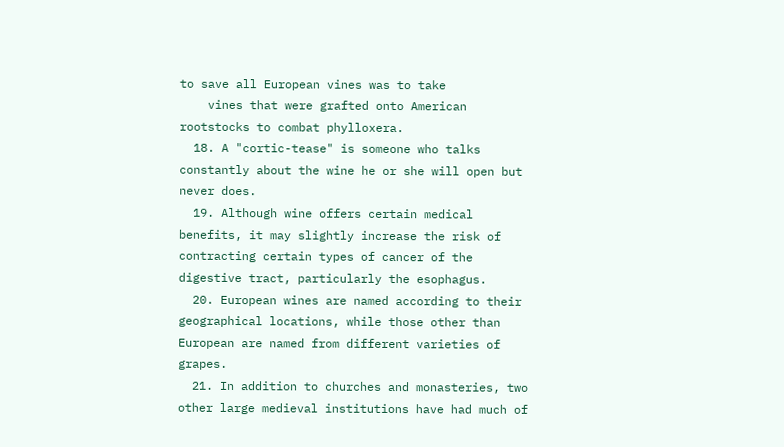to save all European vines was to take
    vines that were grafted onto American rootstocks to combat phylloxera.
  18. A "cortic-tease" is someone who talks constantly about the wine he or she will open but never does.
  19. Although wine offers certain medical benefits, it may slightly increase the risk of contracting certain types of cancer of the digestive tract, particularly the esophagus.
  20. European wines are named according to their geographical locations, while those other than European are named from different varieties of grapes.
  21. In addition to churches and monasteries, two other large medieval institutions have had much of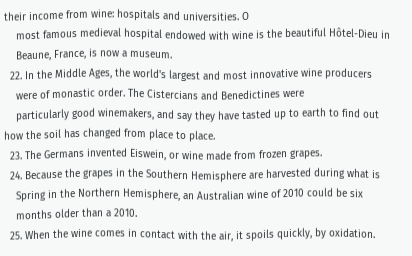their income from wine: hospitals and universities. O
    most famous medieval hospital endowed with wine is the beautiful Hôtel-Dieu in
    Beaune, France, is now a museum.
  22. In the Middle Ages, the world's largest and most innovative wine producers
    were of monastic order. The Cistercians and Benedictines were
    particularly good winemakers, and say they have tasted up to earth to find out how the soil has changed from place to place.
  23. The Germans invented Eiswein, or wine made from frozen grapes.
  24. Because the grapes in the Southern Hemisphere are harvested during what is
    Spring in the Northern Hemisphere, an Australian wine of 2010 could be six
    months older than a 2010.
  25. When the wine comes in contact with the air, it spoils quickly, by oxidation.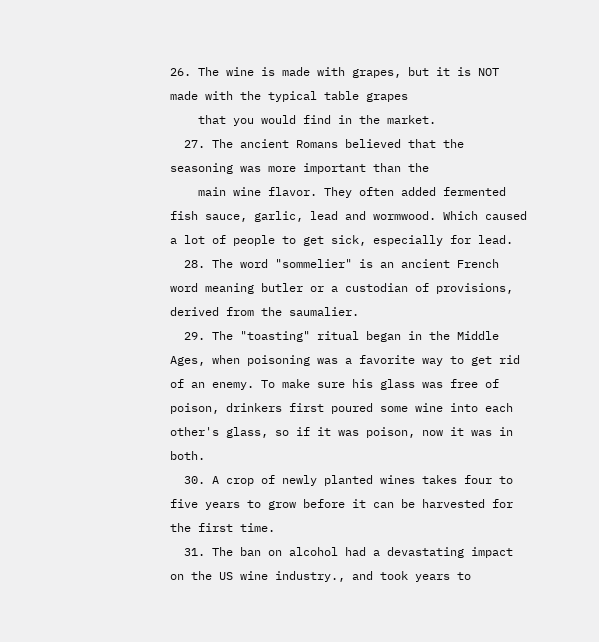26. The wine is made with grapes, but it is NOT made with the typical table grapes
    that you would find in the market.
  27. The ancient Romans believed that the seasoning was more important than the
    main wine flavor. They often added fermented fish sauce, garlic, lead and wormwood. Which caused a lot of people to get sick, especially for lead.
  28. The word "sommelier" is an ancient French word meaning butler or a custodian of provisions, derived from the saumalier.
  29. The "toasting" ritual began in the Middle Ages, when poisoning was a favorite way to get rid of an enemy. To make sure his glass was free of poison, drinkers first poured some wine into each other's glass, so if it was poison, now it was in both.
  30. A crop of newly planted wines takes four to five years to grow before it can be harvested for the first time.
  31. The ban on alcohol had a devastating impact on the US wine industry., and took years to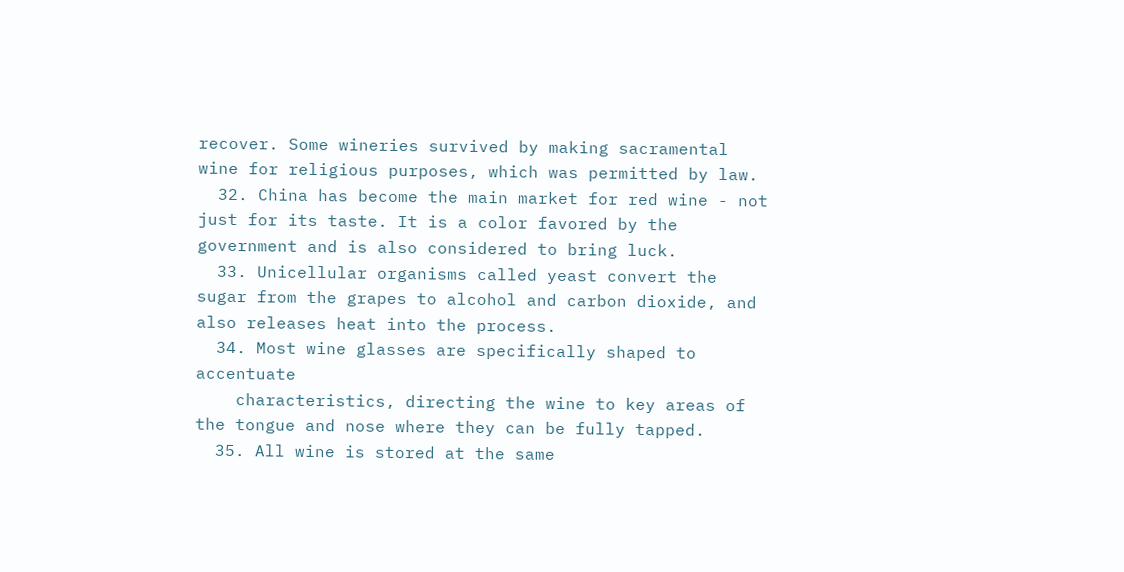recover. Some wineries survived by making sacramental wine for religious purposes, which was permitted by law.
  32. China has become the main market for red wine - not just for its taste. It is a color favored by the government and is also considered to bring luck.
  33. Unicellular organisms called yeast convert the sugar from the grapes to alcohol and carbon dioxide, and also releases heat into the process.
  34. Most wine glasses are specifically shaped to accentuate
    characteristics, directing the wine to key areas of the tongue and nose where they can be fully tapped.
  35. All wine is stored at the same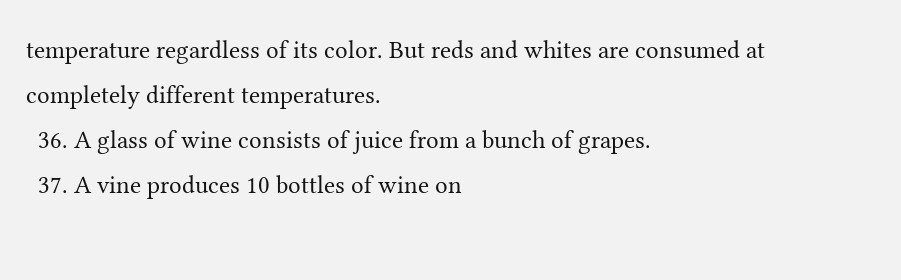temperature regardless of its color. But reds and whites are consumed at completely different temperatures.
  36. A glass of wine consists of juice from a bunch of grapes.
  37. A vine produces 10 bottles of wine on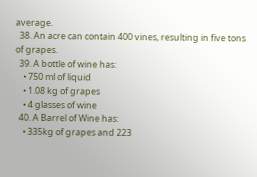average.
  38. An acre can contain 400 vines, resulting in five tons of grapes.
  39. A bottle of wine has:
    • 750 ml of liquid
    • 1.08 kg of grapes
    • 4 glasses of wine
  40. A Barrel of Wine has:
    • 335kg of grapes and 223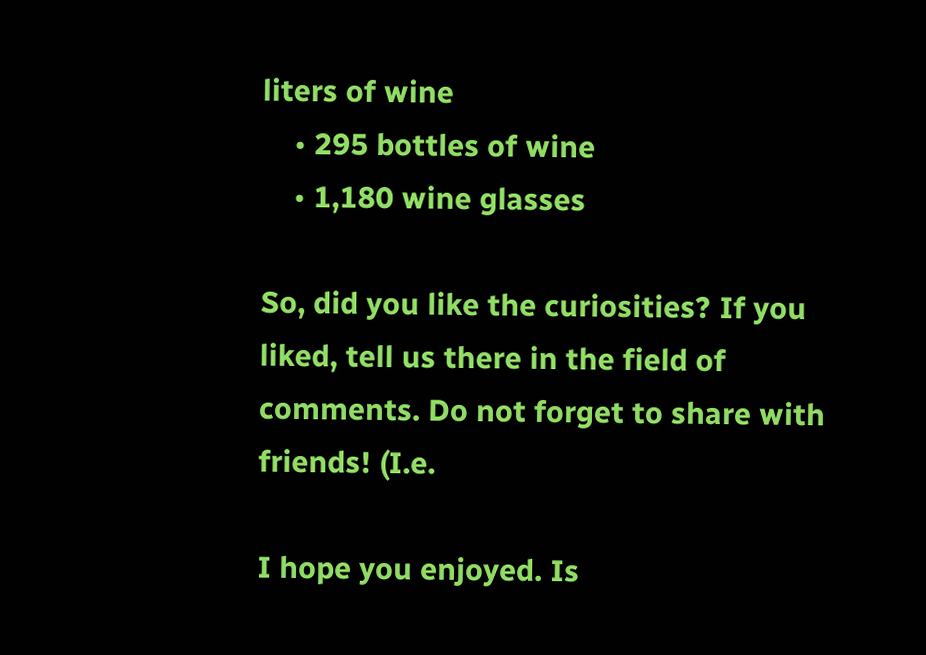liters of wine
    • 295 bottles of wine
    • 1,180 wine glasses

So, did you like the curiosities? If you liked, tell us there in the field of comments. Do not forget to share with friends! (I.e.

I hope you enjoyed. Is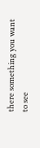there something you want to see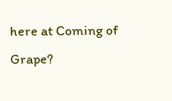here at Coming of Grape?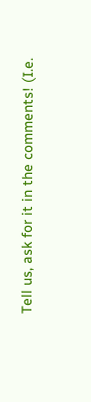Tell us, ask for it in the comments! (I.e.